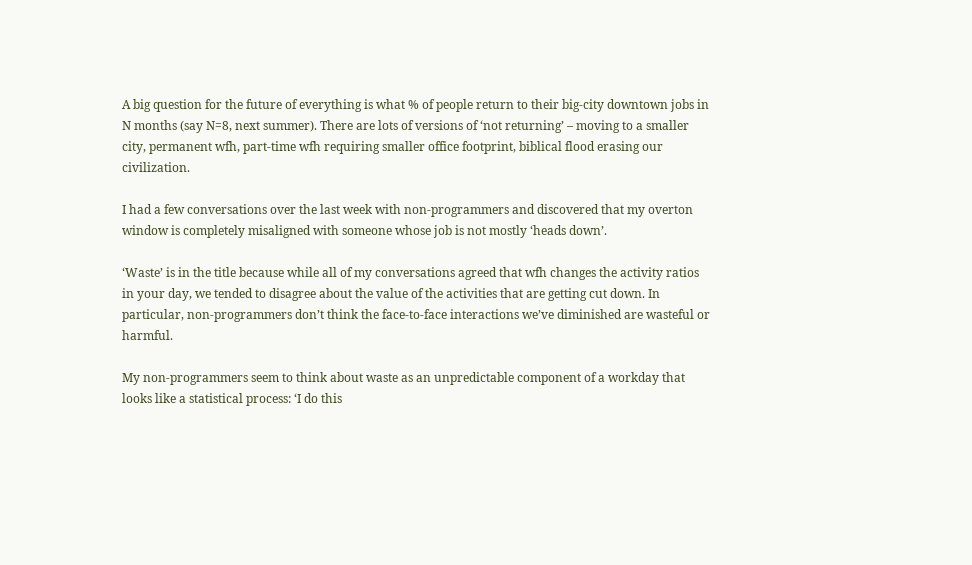A big question for the future of everything is what % of people return to their big-city downtown jobs in N months (say N=8, next summer). There are lots of versions of ‘not returning’ – moving to a smaller city, permanent wfh, part-time wfh requiring smaller office footprint, biblical flood erasing our civilization.

I had a few conversations over the last week with non-programmers and discovered that my overton window is completely misaligned with someone whose job is not mostly ‘heads down’.

‘Waste’ is in the title because while all of my conversations agreed that wfh changes the activity ratios in your day, we tended to disagree about the value of the activities that are getting cut down. In particular, non-programmers don’t think the face-to-face interactions we’ve diminished are wasteful or harmful.

My non-programmers seem to think about waste as an unpredictable component of a workday that looks like a statistical process: ‘I do this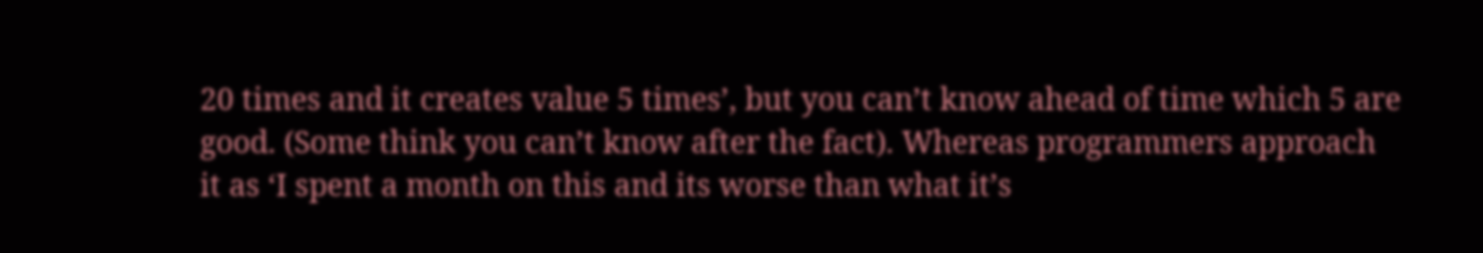20 times and it creates value 5 times’, but you can’t know ahead of time which 5 are good. (Some think you can’t know after the fact). Whereas programmers approach it as ‘I spent a month on this and its worse than what it’s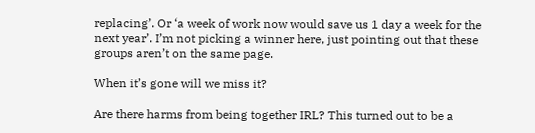replacing’. Or ‘a week of work now would save us 1 day a week for the next year’. I’m not picking a winner here, just pointing out that these groups aren’t on the same page.

When it’s gone will we miss it?

Are there harms from being together IRL? This turned out to be a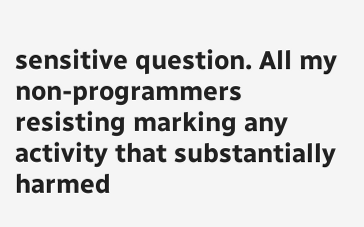sensitive question. All my non-programmers resisting marking any activity that substantially harmed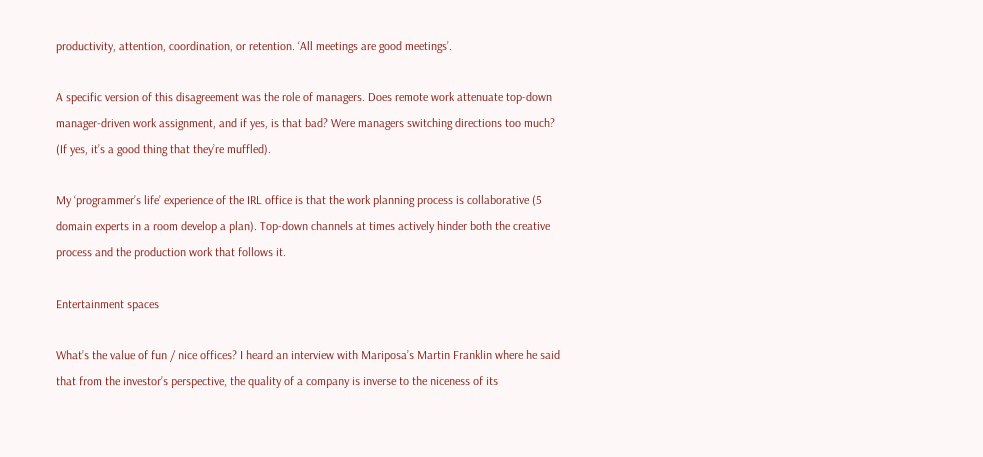productivity, attention, coordination, or retention. ‘All meetings are good meetings’.

A specific version of this disagreement was the role of managers. Does remote work attenuate top-down manager-driven work assignment, and if yes, is that bad? Were managers switching directions too much? (If yes, it’s a good thing that they’re muffled).

My ‘programmer’s life’ experience of the IRL office is that the work planning process is collaborative (5 domain experts in a room develop a plan). Top-down channels at times actively hinder both the creative process and the production work that follows it.

Entertainment spaces

What’s the value of fun / nice offices? I heard an interview with Mariposa’s Martin Franklin where he said that from the investor’s perspective, the quality of a company is inverse to the niceness of its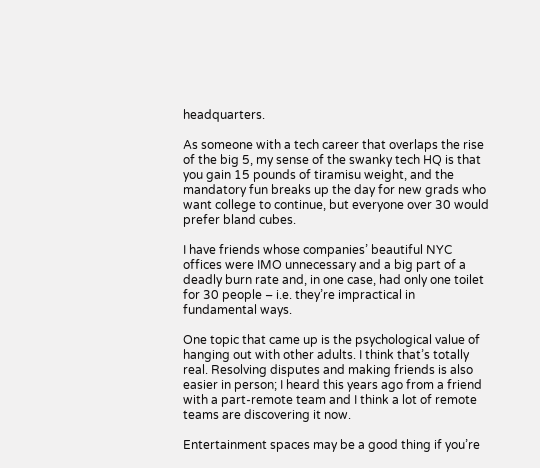headquarters.

As someone with a tech career that overlaps the rise of the big 5, my sense of the swanky tech HQ is that you gain 15 pounds of tiramisu weight, and the mandatory fun breaks up the day for new grads who want college to continue, but everyone over 30 would prefer bland cubes.

I have friends whose companies’ beautiful NYC offices were IMO unnecessary and a big part of a deadly burn rate and, in one case, had only one toilet for 30 people – i.e. they’re impractical in fundamental ways.

One topic that came up is the psychological value of hanging out with other adults. I think that’s totally real. Resolving disputes and making friends is also easier in person; I heard this years ago from a friend with a part-remote team and I think a lot of remote teams are discovering it now.

Entertainment spaces may be a good thing if you’re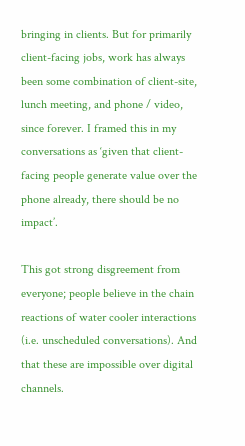bringing in clients. But for primarily client-facing jobs, work has always been some combination of client-site, lunch meeting, and phone / video, since forever. I framed this in my conversations as ‘given that client-facing people generate value over the phone already, there should be no impact’.

This got strong disgreement from everyone; people believe in the chain reactions of water cooler interactions (i.e. unscheduled conversations). And that these are impossible over digital channels.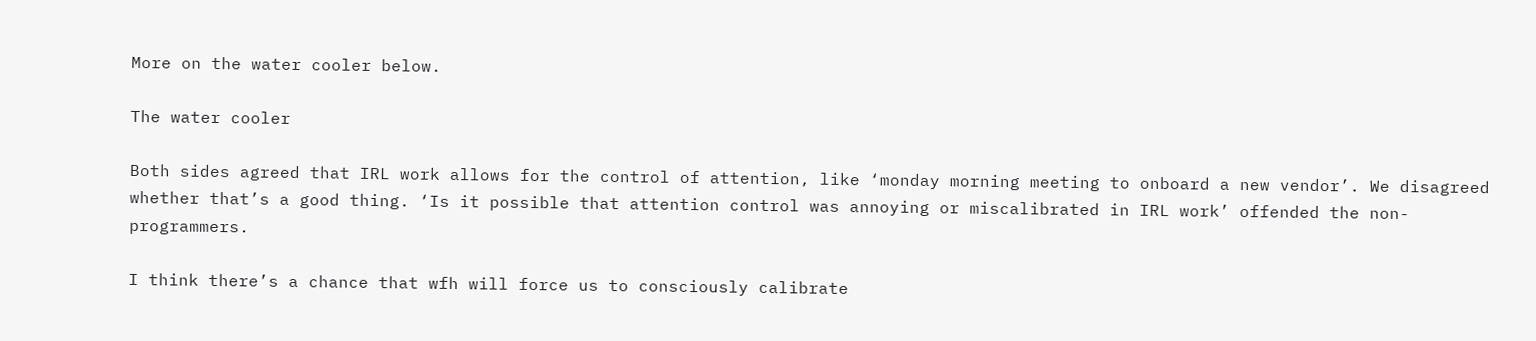More on the water cooler below.

The water cooler

Both sides agreed that IRL work allows for the control of attention, like ‘monday morning meeting to onboard a new vendor’. We disagreed whether that’s a good thing. ‘Is it possible that attention control was annoying or miscalibrated in IRL work’ offended the non-programmers.

I think there’s a chance that wfh will force us to consciously calibrate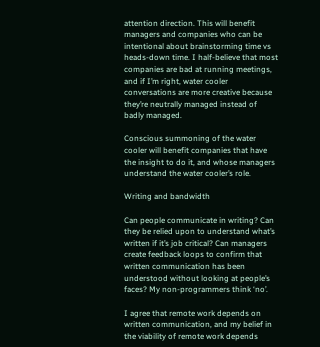attention direction. This will benefit managers and companies who can be intentional about brainstorming time vs heads-down time. I half-believe that most companies are bad at running meetings, and if I’m right, water cooler conversations are more creative because they’re neutrally managed instead of badly managed.

Conscious summoning of the water cooler will benefit companies that have the insight to do it, and whose managers understand the water cooler’s role.

Writing and bandwidth

Can people communicate in writing? Can they be relied upon to understand what’s written if it’s job critical? Can managers create feedback loops to confirm that written communication has been understood without looking at people’s faces? My non-programmers think ‘no’.

I agree that remote work depends on written communication, and my belief in the viability of remote work depends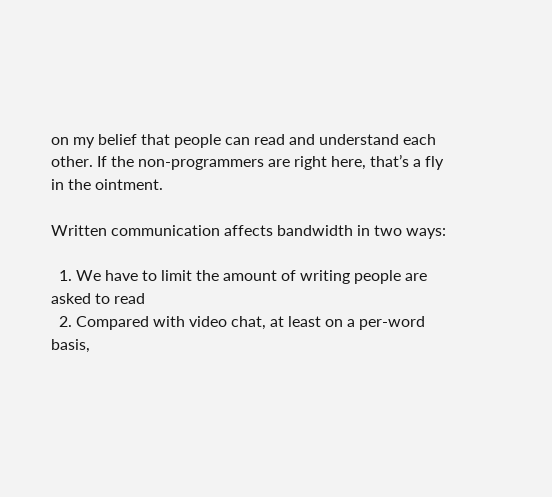on my belief that people can read and understand each other. If the non-programmers are right here, that’s a fly in the ointment.

Written communication affects bandwidth in two ways:

  1. We have to limit the amount of writing people are asked to read
  2. Compared with video chat, at least on a per-word basis,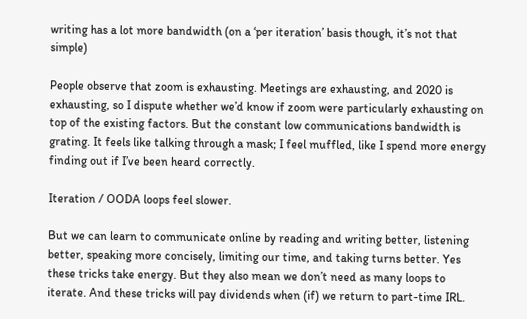writing has a lot more bandwidth (on a ‘per iteration’ basis though, it’s not that simple)

People observe that zoom is exhausting. Meetings are exhausting, and 2020 is exhausting, so I dispute whether we’d know if zoom were particularly exhausting on top of the existing factors. But the constant low communications bandwidth is grating. It feels like talking through a mask; I feel muffled, like I spend more energy finding out if I’ve been heard correctly.

Iteration / OODA loops feel slower.

But we can learn to communicate online by reading and writing better, listening better, speaking more concisely, limiting our time, and taking turns better. Yes these tricks take energy. But they also mean we don’t need as many loops to iterate. And these tricks will pay dividends when (if) we return to part-time IRL.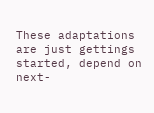These adaptations are just gettings started, depend on next-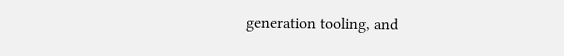generation tooling, and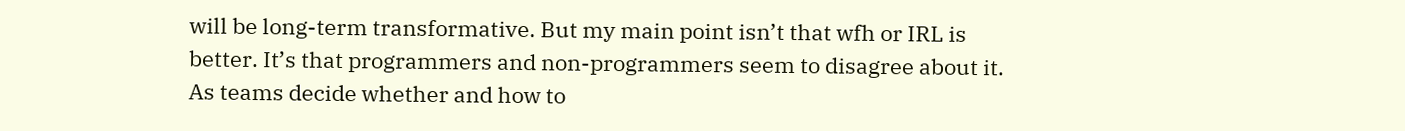will be long-term transformative. But my main point isn’t that wfh or IRL is better. It’s that programmers and non-programmers seem to disagree about it. As teams decide whether and how to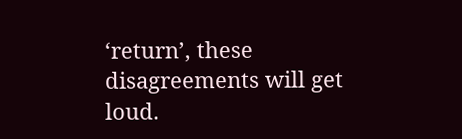‘return’, these disagreements will get loud.